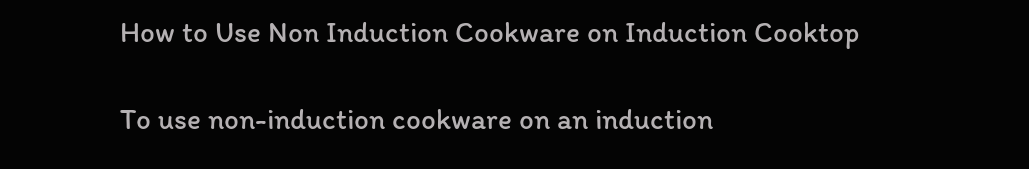How to Use Non Induction Cookware on Induction Cooktop

To use non-induction cookware on an induction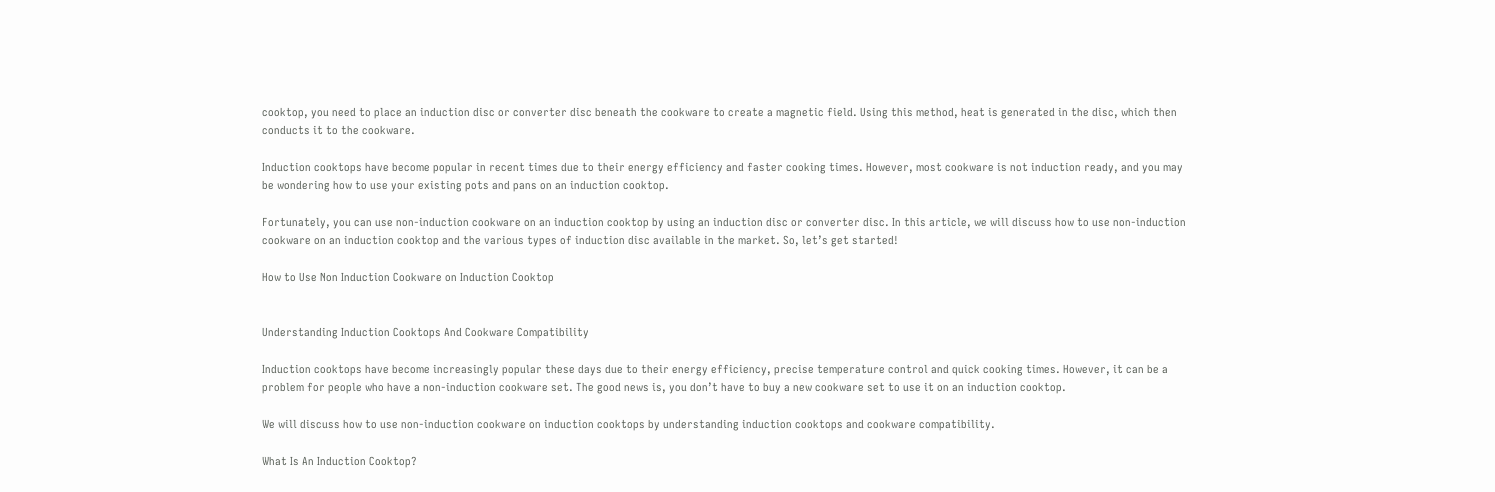cooktop, you need to place an induction disc or converter disc beneath the cookware to create a magnetic field. Using this method, heat is generated in the disc, which then conducts it to the cookware.

Induction cooktops have become popular in recent times due to their energy efficiency and faster cooking times. However, most cookware is not induction ready, and you may be wondering how to use your existing pots and pans on an induction cooktop.

Fortunately, you can use non-induction cookware on an induction cooktop by using an induction disc or converter disc. In this article, we will discuss how to use non-induction cookware on an induction cooktop and the various types of induction disc available in the market. So, let’s get started!

How to Use Non Induction Cookware on Induction Cooktop


Understanding Induction Cooktops And Cookware Compatibility

Induction cooktops have become increasingly popular these days due to their energy efficiency, precise temperature control and quick cooking times. However, it can be a problem for people who have a non-induction cookware set. The good news is, you don’t have to buy a new cookware set to use it on an induction cooktop.

We will discuss how to use non-induction cookware on induction cooktops by understanding induction cooktops and cookware compatibility.

What Is An Induction Cooktop?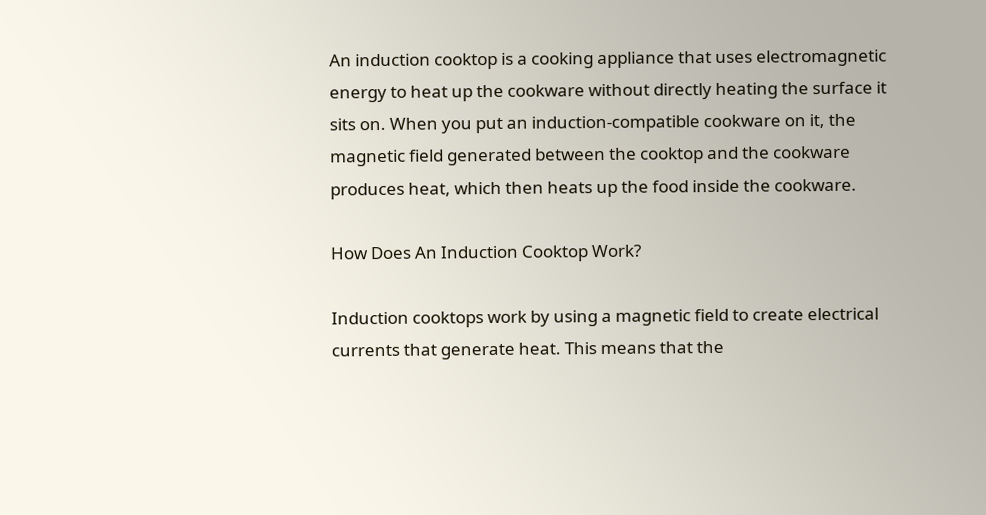An induction cooktop is a cooking appliance that uses electromagnetic energy to heat up the cookware without directly heating the surface it sits on. When you put an induction-compatible cookware on it, the magnetic field generated between the cooktop and the cookware produces heat, which then heats up the food inside the cookware.

How Does An Induction Cooktop Work?

Induction cooktops work by using a magnetic field to create electrical currents that generate heat. This means that the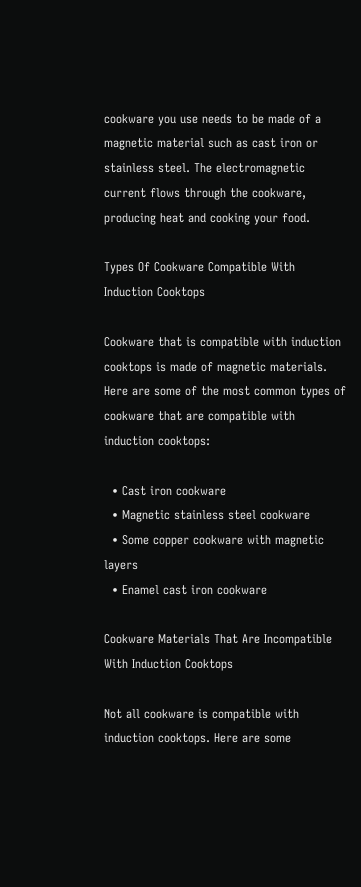cookware you use needs to be made of a magnetic material such as cast iron or stainless steel. The electromagnetic current flows through the cookware, producing heat and cooking your food.

Types Of Cookware Compatible With Induction Cooktops

Cookware that is compatible with induction cooktops is made of magnetic materials. Here are some of the most common types of cookware that are compatible with induction cooktops:

  • Cast iron cookware
  • Magnetic stainless steel cookware
  • Some copper cookware with magnetic layers
  • Enamel cast iron cookware

Cookware Materials That Are Incompatible With Induction Cooktops

Not all cookware is compatible with induction cooktops. Here are some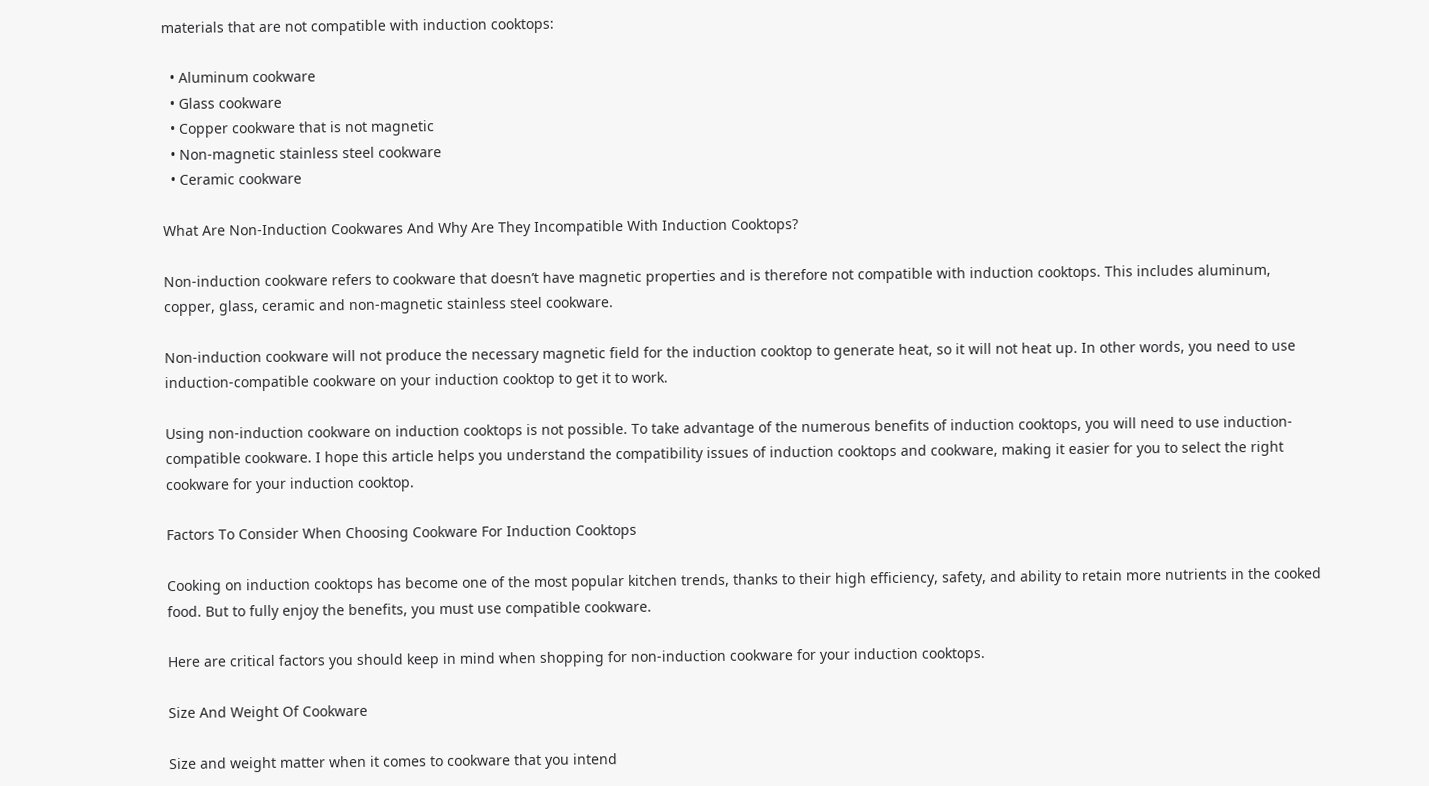materials that are not compatible with induction cooktops:

  • Aluminum cookware
  • Glass cookware
  • Copper cookware that is not magnetic
  • Non-magnetic stainless steel cookware
  • Ceramic cookware

What Are Non-Induction Cookwares And Why Are They Incompatible With Induction Cooktops?

Non-induction cookware refers to cookware that doesn’t have magnetic properties and is therefore not compatible with induction cooktops. This includes aluminum, copper, glass, ceramic and non-magnetic stainless steel cookware.

Non-induction cookware will not produce the necessary magnetic field for the induction cooktop to generate heat, so it will not heat up. In other words, you need to use induction-compatible cookware on your induction cooktop to get it to work.

Using non-induction cookware on induction cooktops is not possible. To take advantage of the numerous benefits of induction cooktops, you will need to use induction-compatible cookware. I hope this article helps you understand the compatibility issues of induction cooktops and cookware, making it easier for you to select the right cookware for your induction cooktop.

Factors To Consider When Choosing Cookware For Induction Cooktops

Cooking on induction cooktops has become one of the most popular kitchen trends, thanks to their high efficiency, safety, and ability to retain more nutrients in the cooked food. But to fully enjoy the benefits, you must use compatible cookware.

Here are critical factors you should keep in mind when shopping for non-induction cookware for your induction cooktops.

Size And Weight Of Cookware

Size and weight matter when it comes to cookware that you intend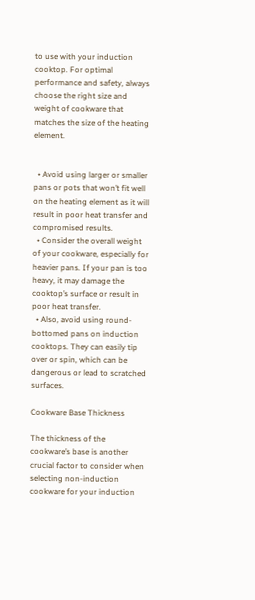to use with your induction cooktop. For optimal performance and safety, always choose the right size and weight of cookware that matches the size of the heating element.


  • Avoid using larger or smaller pans or pots that won’t fit well on the heating element as it will result in poor heat transfer and compromised results.
  • Consider the overall weight of your cookware, especially for heavier pans. If your pan is too heavy, it may damage the cooktop’s surface or result in poor heat transfer.
  • Also, avoid using round-bottomed pans on induction cooktops. They can easily tip over or spin, which can be dangerous or lead to scratched surfaces.

Cookware Base Thickness

The thickness of the cookware’s base is another crucial factor to consider when selecting non-induction cookware for your induction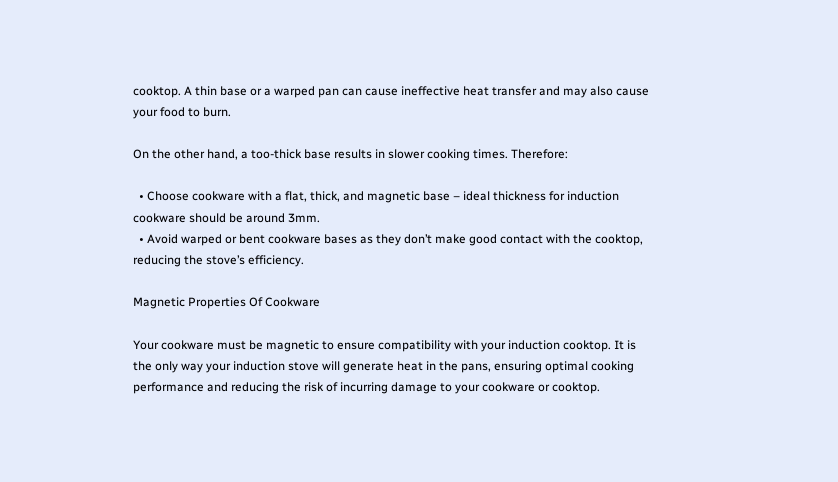cooktop. A thin base or a warped pan can cause ineffective heat transfer and may also cause your food to burn.

On the other hand, a too-thick base results in slower cooking times. Therefore:

  • Choose cookware with a flat, thick, and magnetic base – ideal thickness for induction cookware should be around 3mm.
  • Avoid warped or bent cookware bases as they don’t make good contact with the cooktop, reducing the stove’s efficiency.

Magnetic Properties Of Cookware

Your cookware must be magnetic to ensure compatibility with your induction cooktop. It is the only way your induction stove will generate heat in the pans, ensuring optimal cooking performance and reducing the risk of incurring damage to your cookware or cooktop.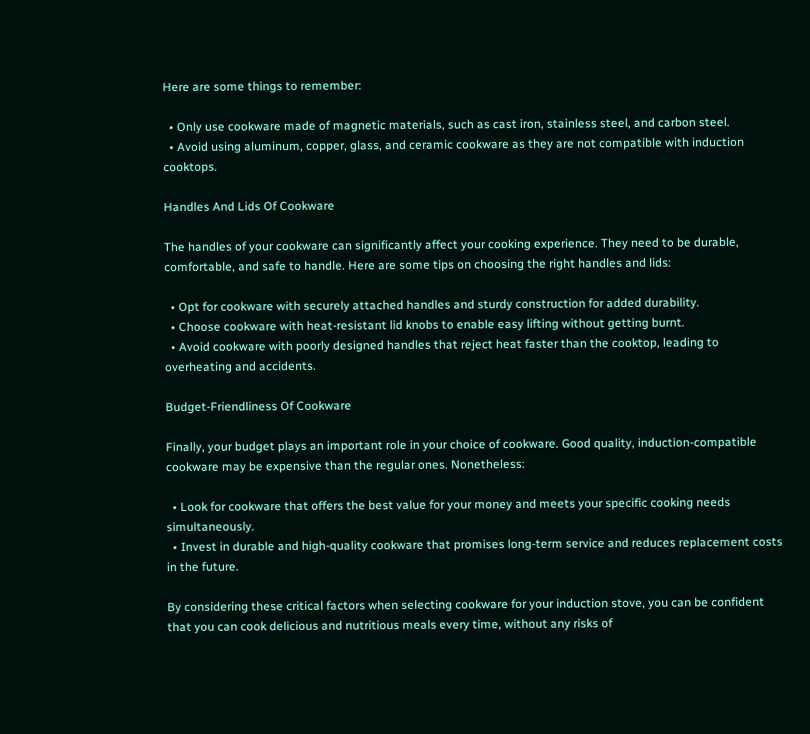Here are some things to remember:

  • Only use cookware made of magnetic materials, such as cast iron, stainless steel, and carbon steel.
  • Avoid using aluminum, copper, glass, and ceramic cookware as they are not compatible with induction cooktops.

Handles And Lids Of Cookware

The handles of your cookware can significantly affect your cooking experience. They need to be durable, comfortable, and safe to handle. Here are some tips on choosing the right handles and lids:

  • Opt for cookware with securely attached handles and sturdy construction for added durability.
  • Choose cookware with heat-resistant lid knobs to enable easy lifting without getting burnt.
  • Avoid cookware with poorly designed handles that reject heat faster than the cooktop, leading to overheating and accidents.

Budget-Friendliness Of Cookware

Finally, your budget plays an important role in your choice of cookware. Good quality, induction-compatible cookware may be expensive than the regular ones. Nonetheless:

  • Look for cookware that offers the best value for your money and meets your specific cooking needs simultaneously.
  • Invest in durable and high-quality cookware that promises long-term service and reduces replacement costs in the future.

By considering these critical factors when selecting cookware for your induction stove, you can be confident that you can cook delicious and nutritious meals every time, without any risks of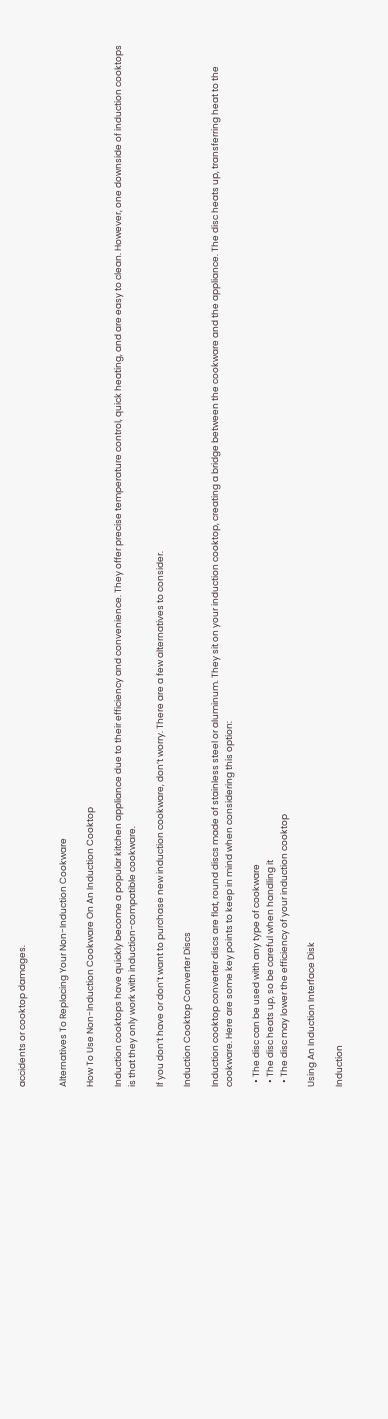accidents or cooktop damages.


Alternatives To Replacing Your Non-Induction Cookware

How To Use Non-Induction Cookware On An Induction Cooktop

Induction cooktops have quickly become a popular kitchen appliance due to their efficiency and convenience. They offer precise temperature control, quick heating, and are easy to clean. However, one downside of induction cooktops is that they only work with induction-compatible cookware.

If you don’t have or don’t want to purchase new induction cookware, don’t worry. There are a few alternatives to consider.

Induction Cooktop Converter Discs

Induction cooktop converter discs are flat, round discs made of stainless steel or aluminum. They sit on your induction cooktop, creating a bridge between the cookware and the appliance. The disc heats up, transferring heat to the cookware. Here are some key points to keep in mind when considering this option:

  • The disc can be used with any type of cookware
  • The disc heats up, so be careful when handling it
  • The disc may lower the efficiency of your induction cooktop

Using An Induction Interface Disk

Induction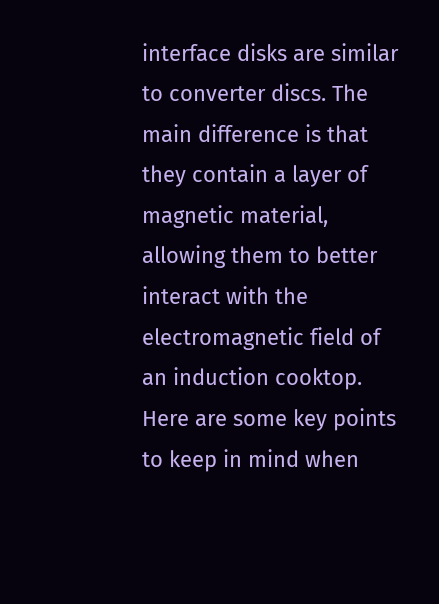interface disks are similar to converter discs. The main difference is that they contain a layer of magnetic material, allowing them to better interact with the electromagnetic field of an induction cooktop. Here are some key points to keep in mind when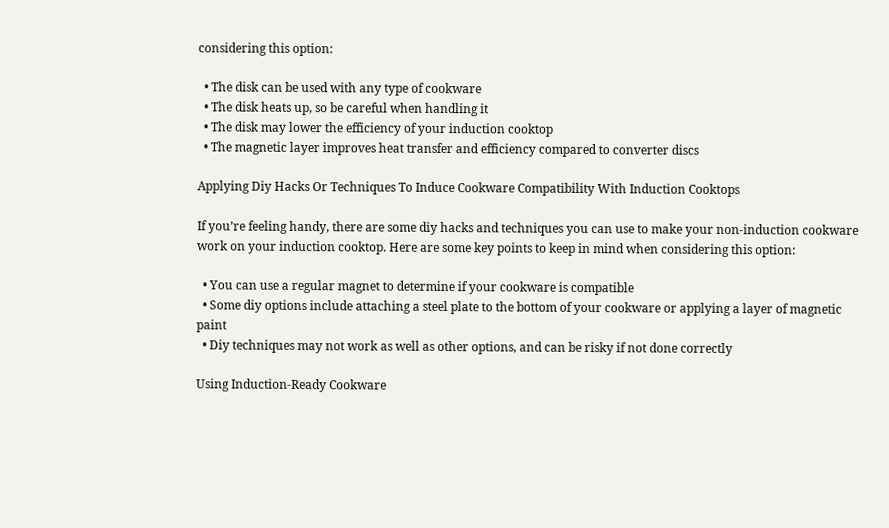considering this option:

  • The disk can be used with any type of cookware
  • The disk heats up, so be careful when handling it
  • The disk may lower the efficiency of your induction cooktop
  • The magnetic layer improves heat transfer and efficiency compared to converter discs

Applying Diy Hacks Or Techniques To Induce Cookware Compatibility With Induction Cooktops

If you’re feeling handy, there are some diy hacks and techniques you can use to make your non-induction cookware work on your induction cooktop. Here are some key points to keep in mind when considering this option:

  • You can use a regular magnet to determine if your cookware is compatible
  • Some diy options include attaching a steel plate to the bottom of your cookware or applying a layer of magnetic paint
  • Diy techniques may not work as well as other options, and can be risky if not done correctly

Using Induction-Ready Cookware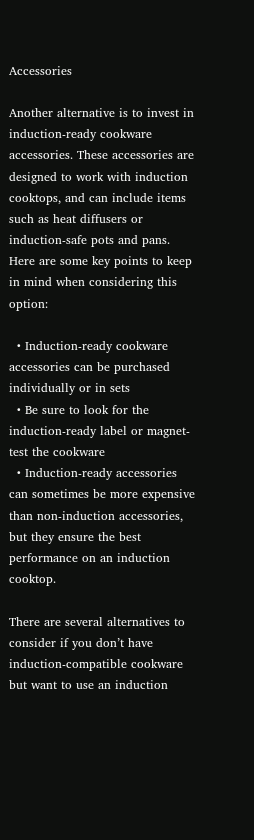Accessories

Another alternative is to invest in induction-ready cookware accessories. These accessories are designed to work with induction cooktops, and can include items such as heat diffusers or induction-safe pots and pans. Here are some key points to keep in mind when considering this option:

  • Induction-ready cookware accessories can be purchased individually or in sets
  • Be sure to look for the induction-ready label or magnet-test the cookware
  • Induction-ready accessories can sometimes be more expensive than non-induction accessories, but they ensure the best performance on an induction cooktop.

There are several alternatives to consider if you don’t have induction-compatible cookware but want to use an induction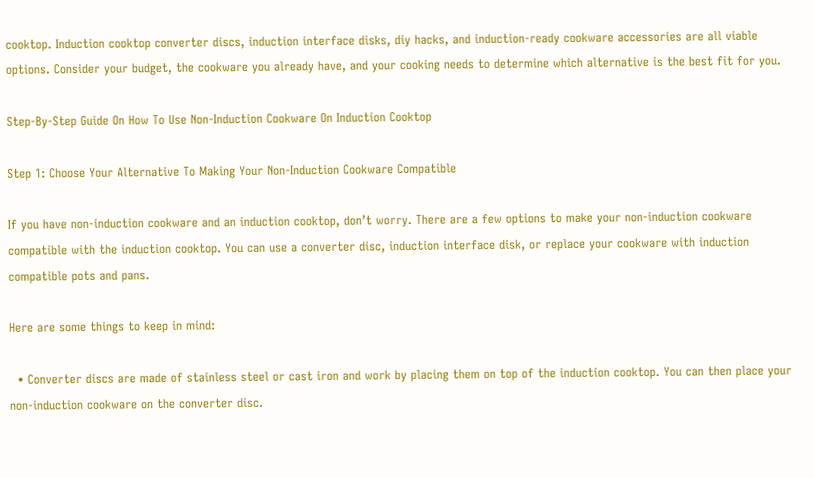cooktop. Induction cooktop converter discs, induction interface disks, diy hacks, and induction-ready cookware accessories are all viable options. Consider your budget, the cookware you already have, and your cooking needs to determine which alternative is the best fit for you.

Step-By-Step Guide On How To Use Non-Induction Cookware On Induction Cooktop

Step 1: Choose Your Alternative To Making Your Non-Induction Cookware Compatible

If you have non-induction cookware and an induction cooktop, don’t worry. There are a few options to make your non-induction cookware compatible with the induction cooktop. You can use a converter disc, induction interface disk, or replace your cookware with induction compatible pots and pans.

Here are some things to keep in mind:

  • Converter discs are made of stainless steel or cast iron and work by placing them on top of the induction cooktop. You can then place your non-induction cookware on the converter disc.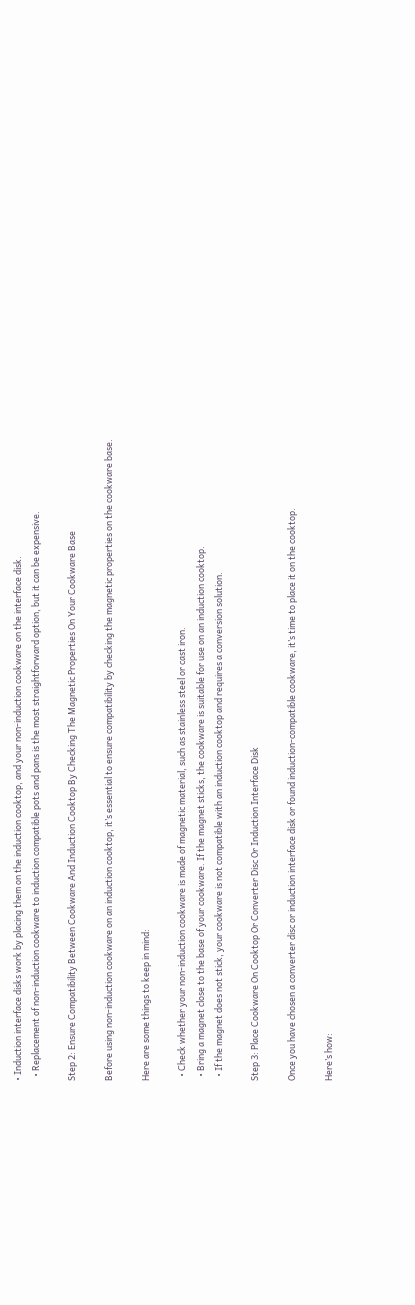• Induction interface disks work by placing them on the induction cooktop, and your non-induction cookware on the interface disk.
  • Replacement of non-induction cookware to induction compatible pots and pans is the most straightforward option, but it can be expensive.

Step 2: Ensure Compatibility Between Cookware And Induction Cooktop By Checking The Magnetic Properties On Your Cookware Base

Before using non-induction cookware on an induction cooktop, it’s essential to ensure compatibility by checking the magnetic properties on the cookware base.

Here are some things to keep in mind:

  • Check whether your non-induction cookware is made of magnetic material, such as stainless steel or cast iron.
  • Bring a magnet close to the base of your cookware. If the magnet sticks, the cookware is suitable for use on an induction cooktop.
  • If the magnet does not stick, your cookware is not compatible with an induction cooktop and requires a conversion solution.

Step 3: Place Cookware On Cooktop Or Converter Disc Or Induction Interface Disk

Once you have chosen a converter disc or induction interface disk or found induction-compatible cookware, it’s time to place it on the cooktop.

Here’s how: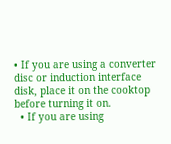• If you are using a converter disc or induction interface disk, place it on the cooktop before turning it on.
  • If you are using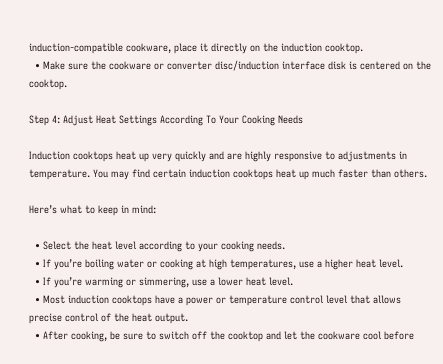induction-compatible cookware, place it directly on the induction cooktop.
  • Make sure the cookware or converter disc/induction interface disk is centered on the cooktop.

Step 4: Adjust Heat Settings According To Your Cooking Needs

Induction cooktops heat up very quickly and are highly responsive to adjustments in temperature. You may find certain induction cooktops heat up much faster than others.

Here’s what to keep in mind:

  • Select the heat level according to your cooking needs.
  • If you’re boiling water or cooking at high temperatures, use a higher heat level.
  • If you’re warming or simmering, use a lower heat level.
  • Most induction cooktops have a power or temperature control level that allows precise control of the heat output.
  • After cooking, be sure to switch off the cooktop and let the cookware cool before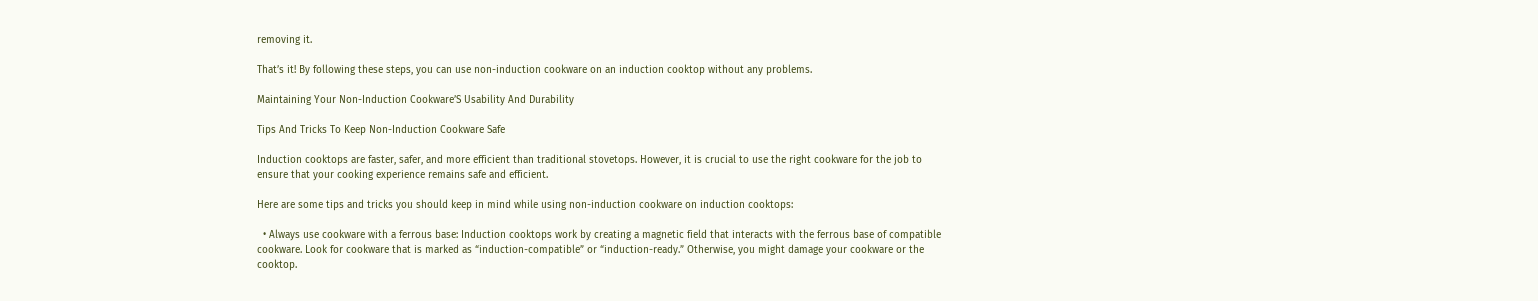removing it.

That’s it! By following these steps, you can use non-induction cookware on an induction cooktop without any problems.

Maintaining Your Non-Induction Cookware’S Usability And Durability

Tips And Tricks To Keep Non-Induction Cookware Safe

Induction cooktops are faster, safer, and more efficient than traditional stovetops. However, it is crucial to use the right cookware for the job to ensure that your cooking experience remains safe and efficient.

Here are some tips and tricks you should keep in mind while using non-induction cookware on induction cooktops:

  • Always use cookware with a ferrous base: Induction cooktops work by creating a magnetic field that interacts with the ferrous base of compatible cookware. Look for cookware that is marked as “induction-compatible” or “induction-ready.” Otherwise, you might damage your cookware or the cooktop.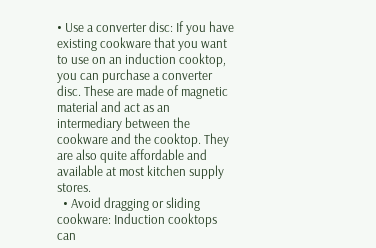• Use a converter disc: If you have existing cookware that you want to use on an induction cooktop, you can purchase a converter disc. These are made of magnetic material and act as an intermediary between the cookware and the cooktop. They are also quite affordable and available at most kitchen supply stores.
  • Avoid dragging or sliding cookware: Induction cooktops can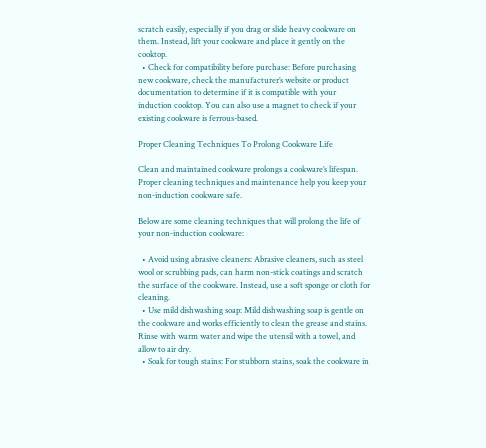scratch easily, especially if you drag or slide heavy cookware on them. Instead, lift your cookware and place it gently on the cooktop.
  • Check for compatibility before purchase: Before purchasing new cookware, check the manufacturer’s website or product documentation to determine if it is compatible with your induction cooktop. You can also use a magnet to check if your existing cookware is ferrous-based.

Proper Cleaning Techniques To Prolong Cookware Life

Clean and maintained cookware prolongs a cookware’s lifespan. Proper cleaning techniques and maintenance help you keep your non-induction cookware safe.

Below are some cleaning techniques that will prolong the life of your non-induction cookware:

  • Avoid using abrasive cleaners: Abrasive cleaners, such as steel wool or scrubbing pads, can harm non-stick coatings and scratch the surface of the cookware. Instead, use a soft sponge or cloth for cleaning.
  • Use mild dishwashing soap: Mild dishwashing soap is gentle on the cookware and works efficiently to clean the grease and stains. Rinse with warm water and wipe the utensil with a towel, and allow to air dry.
  • Soak for tough stains: For stubborn stains, soak the cookware in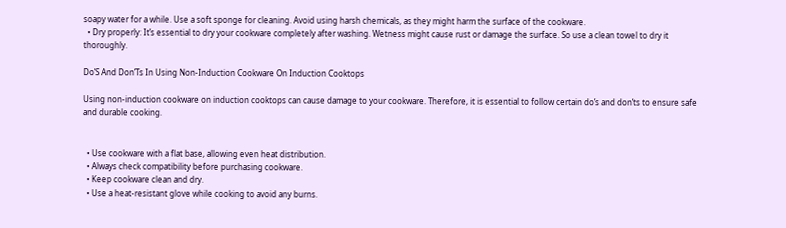soapy water for a while. Use a soft sponge for cleaning. Avoid using harsh chemicals, as they might harm the surface of the cookware.
  • Dry properly: It’s essential to dry your cookware completely after washing. Wetness might cause rust or damage the surface. So use a clean towel to dry it thoroughly.

Do’S And Don’Ts In Using Non-Induction Cookware On Induction Cooktops

Using non-induction cookware on induction cooktops can cause damage to your cookware. Therefore, it is essential to follow certain do’s and don’ts to ensure safe and durable cooking.


  • Use cookware with a flat base, allowing even heat distribution.
  • Always check compatibility before purchasing cookware.
  • Keep cookware clean and dry.
  • Use a heat-resistant glove while cooking to avoid any burns.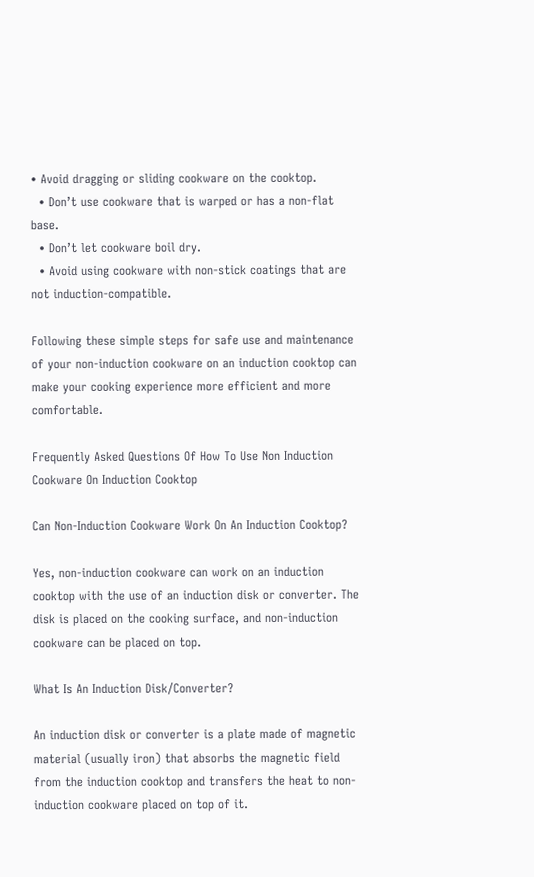• Avoid dragging or sliding cookware on the cooktop.
  • Don’t use cookware that is warped or has a non-flat base.
  • Don’t let cookware boil dry.
  • Avoid using cookware with non-stick coatings that are not induction-compatible.

Following these simple steps for safe use and maintenance of your non-induction cookware on an induction cooktop can make your cooking experience more efficient and more comfortable.

Frequently Asked Questions Of How To Use Non Induction Cookware On Induction Cooktop

Can Non-Induction Cookware Work On An Induction Cooktop?

Yes, non-induction cookware can work on an induction cooktop with the use of an induction disk or converter. The disk is placed on the cooking surface, and non-induction cookware can be placed on top.

What Is An Induction Disk/Converter?

An induction disk or converter is a plate made of magnetic material (usually iron) that absorbs the magnetic field from the induction cooktop and transfers the heat to non-induction cookware placed on top of it.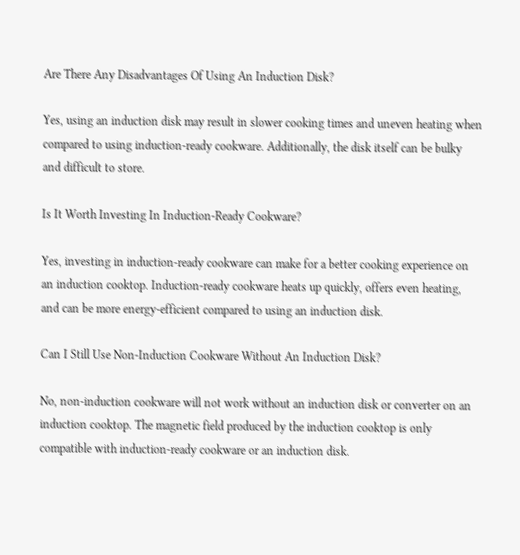Are There Any Disadvantages Of Using An Induction Disk?

Yes, using an induction disk may result in slower cooking times and uneven heating when compared to using induction-ready cookware. Additionally, the disk itself can be bulky and difficult to store.

Is It Worth Investing In Induction-Ready Cookware?

Yes, investing in induction-ready cookware can make for a better cooking experience on an induction cooktop. Induction-ready cookware heats up quickly, offers even heating, and can be more energy-efficient compared to using an induction disk.

Can I Still Use Non-Induction Cookware Without An Induction Disk?

No, non-induction cookware will not work without an induction disk or converter on an induction cooktop. The magnetic field produced by the induction cooktop is only compatible with induction-ready cookware or an induction disk.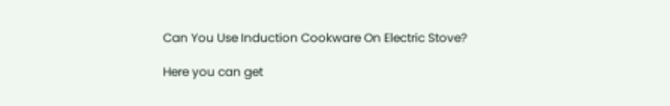Can You Use Induction Cookware On Electric Stove?

Here you can get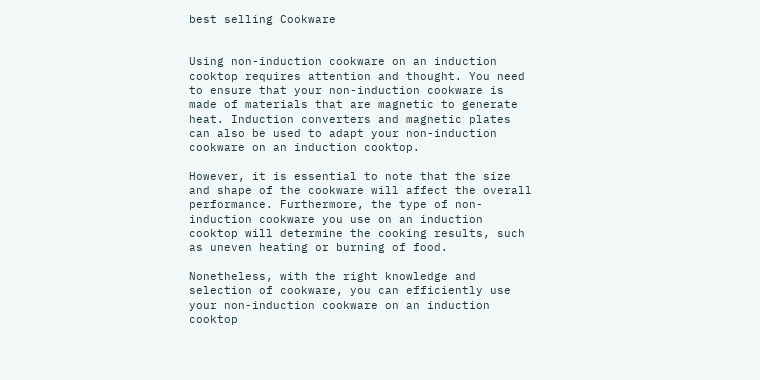best selling Cookware


Using non-induction cookware on an induction cooktop requires attention and thought. You need to ensure that your non-induction cookware is made of materials that are magnetic to generate heat. Induction converters and magnetic plates can also be used to adapt your non-induction cookware on an induction cooktop.

However, it is essential to note that the size and shape of the cookware will affect the overall performance. Furthermore, the type of non-induction cookware you use on an induction cooktop will determine the cooking results, such as uneven heating or burning of food.

Nonetheless, with the right knowledge and selection of cookware, you can efficiently use your non-induction cookware on an induction cooktop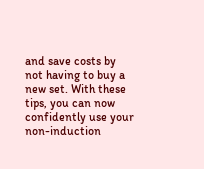and save costs by not having to buy a new set. With these tips, you can now confidently use your non-induction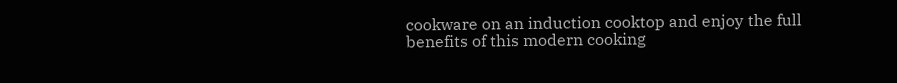cookware on an induction cooktop and enjoy the full benefits of this modern cooking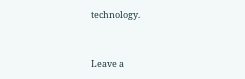technology.


Leave a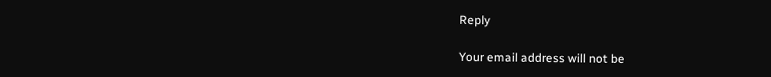Reply

Your email address will not be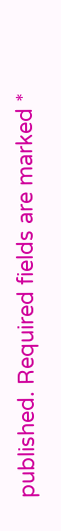published. Required fields are marked *